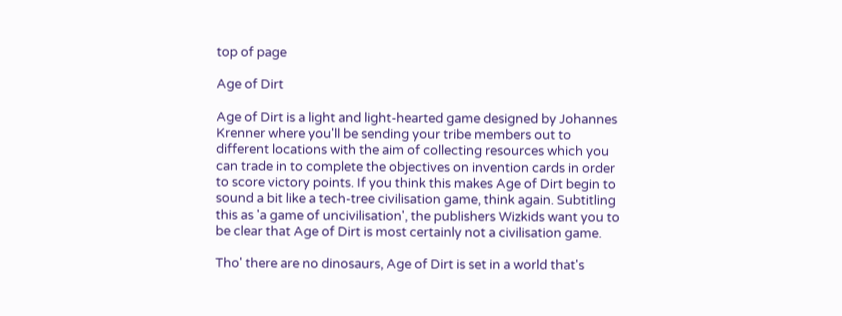top of page

Age of Dirt

Age of Dirt is a light and light-hearted game designed by Johannes Krenner where you'll be sending your tribe members out to different locations with the aim of collecting resources which you can trade in to complete the objectives on invention cards in order to score victory points. If you think this makes Age of Dirt begin to sound a bit like a tech-tree civilisation game, think again. Subtitling this as 'a game of uncivilisation', the publishers Wizkids want you to be clear that Age of Dirt is most certainly not a civilisation game.

Tho' there are no dinosaurs, Age of Dirt is set in a world that's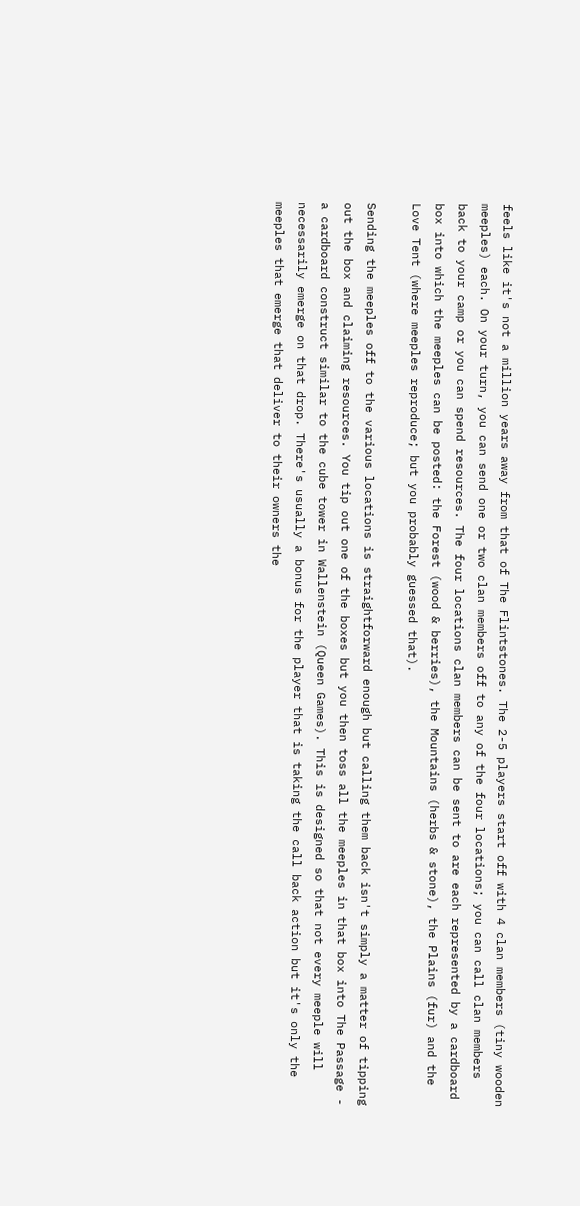feels like it's not a million years away from that of The Flintstones. The 2-5 players start off with 4 clan members (tiny wooden meeples) each. On your turn, you can send one or two clan members off to any of the four locations; you can call clan members back to your camp or you can spend resources. The four locations clan members can be sent to are each represented by a cardboard box into which the meeples can be posted: the Forest (wood & berries), the Mountains (herbs & stone), the Plains (fur) and the Love Tent (where meeples reproduce; but you probably guessed that).

Sending the meeples off to the various locations is straightforward enough but calling them back isn't simply a matter of tipping out the box and claiming resources. You tip out one of the boxes but you then toss all the meeples in that box into The Passage - a cardboard construct similar to the cube tower in Wallenstein (Queen Games). This is designed so that not every meeple will necessarily emerge on that drop. There's usually a bonus for the player that is taking the call back action but it's only the meeples that emerge that deliver to their owners the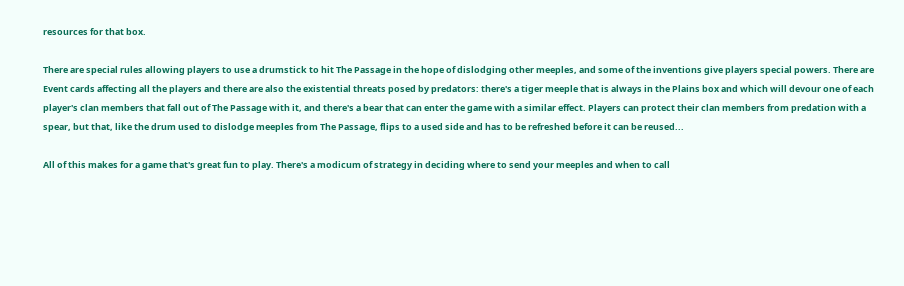resources for that box.

There are special rules allowing players to use a drumstick to hit The Passage in the hope of dislodging other meeples, and some of the inventions give players special powers. There are Event cards affecting all the players and there are also the existential threats posed by predators: there's a tiger meeple that is always in the Plains box and which will devour one of each player's clan members that fall out of The Passage with it, and there's a bear that can enter the game with a similar effect. Players can protect their clan members from predation with a spear, but that, like the drum used to dislodge meeples from The Passage, flips to a used side and has to be refreshed before it can be reused...

All of this makes for a game that's great fun to play. There's a modicum of strategy in deciding where to send your meeples and when to call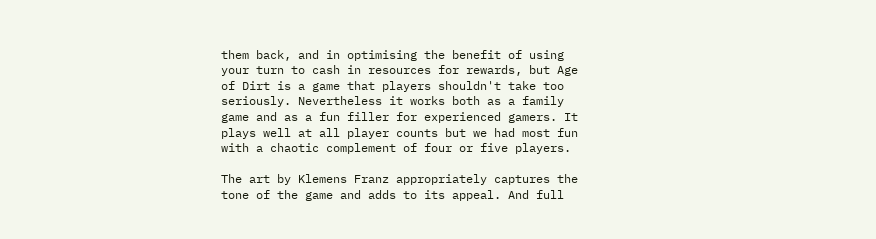them back, and in optimising the benefit of using your turn to cash in resources for rewards, but Age of Dirt is a game that players shouldn't take too seriously. Nevertheless it works both as a family game and as a fun filler for experienced gamers. It plays well at all player counts but we had most fun with a chaotic complement of four or five players.

The art by Klemens Franz appropriately captures the tone of the game and adds to its appeal. And full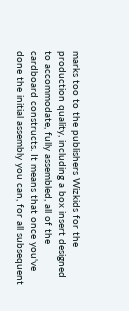marks too to the publishers Wizkids for the production quality, including a box insert designed to accommodate, fully assembled, all of the cardboard constructs. It means that once you've done the initial assembly you can, for all subsequent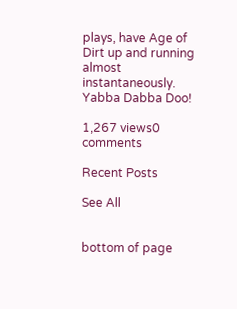plays, have Age of Dirt up and running almost instantaneously. Yabba Dabba Doo!

1,267 views0 comments

Recent Posts

See All


bottom of page